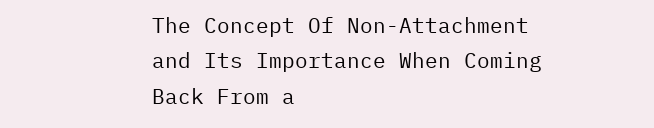The Concept Of Non-Attachment and Its Importance When Coming Back From a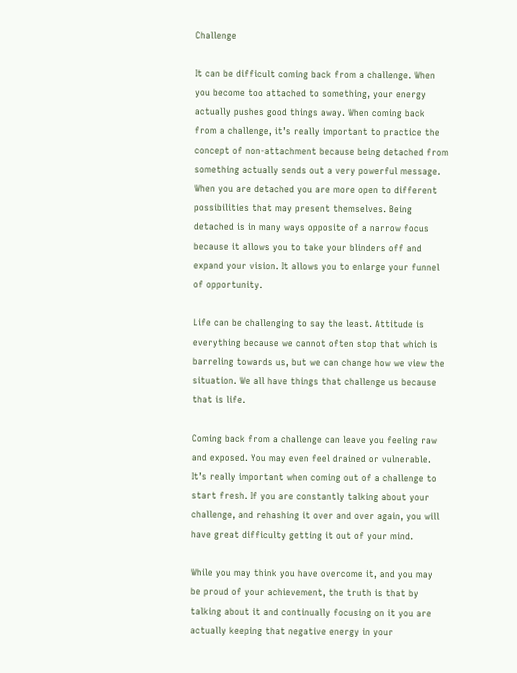Challenge

It can be difficult coming back from a challenge. When you become too attached to something, your energy actually pushes good things away. When coming back from a challenge, it’s really important to practice the concept of non-attachment because being detached from something actually sends out a very powerful message. When you are detached you are more open to different possibilities that may present themselves. Being detached is in many ways opposite of a narrow focus because it allows you to take your blinders off and expand your vision. It allows you to enlarge your funnel of opportunity.

Life can be challenging to say the least. Attitude is everything because we cannot often stop that which is barreling towards us, but we can change how we view the situation. We all have things that challenge us because that is life.

Coming back from a challenge can leave you feeling raw and exposed. You may even feel drained or vulnerable. It’s really important when coming out of a challenge to start fresh. If you are constantly talking about your challenge, and rehashing it over and over again, you will have great difficulty getting it out of your mind.

While you may think you have overcome it, and you may be proud of your achievement, the truth is that by talking about it and continually focusing on it you are actually keeping that negative energy in your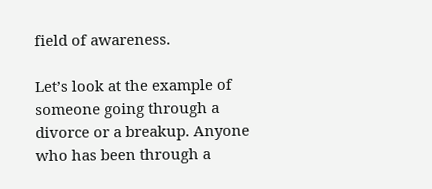field of awareness.

Let’s look at the example of someone going through a divorce or a breakup. Anyone who has been through a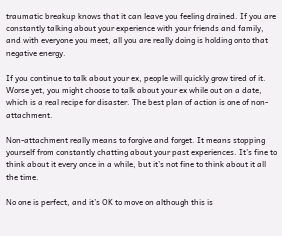traumatic breakup knows that it can leave you feeling drained. If you are constantly talking about your experience with your friends and family, and with everyone you meet, all you are really doing is holding onto that negative energy.

If you continue to talk about your ex, people will quickly grow tired of it. Worse yet, you might choose to talk about your ex while out on a date, which is a real recipe for disaster. The best plan of action is one of non-attachment.

Non-attachment really means to forgive and forget. It means stopping yourself from constantly chatting about your past experiences. It’s fine to think about it every once in a while, but it’s not fine to think about it all the time.

No one is perfect, and it’s OK to move on although this is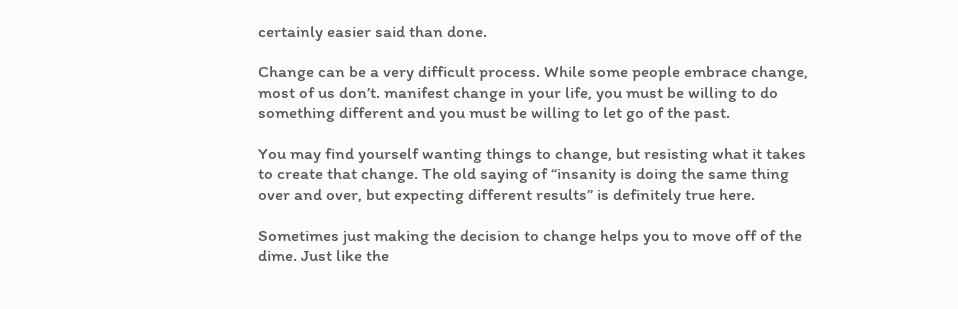certainly easier said than done.

Change can be a very difficult process. While some people embrace change, most of us don’t. manifest change in your life, you must be willing to do something different and you must be willing to let go of the past.

You may find yourself wanting things to change, but resisting what it takes to create that change. The old saying of “insanity is doing the same thing over and over, but expecting different results” is definitely true here.

Sometimes just making the decision to change helps you to move off of the dime. Just like the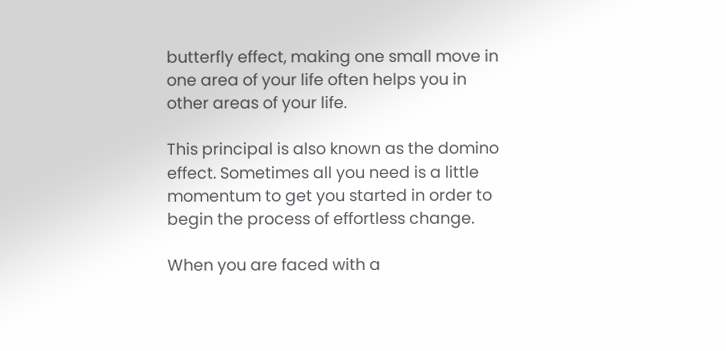butterfly effect, making one small move in one area of your life often helps you in other areas of your life.

This principal is also known as the domino effect. Sometimes all you need is a little momentum to get you started in order to begin the process of effortless change.

When you are faced with a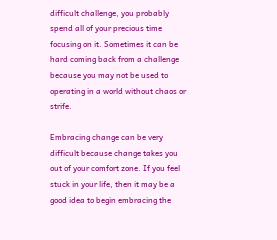difficult challenge, you probably spend all of your precious time focusing on it. Sometimes it can be hard coming back from a challenge because you may not be used to operating in a world without chaos or strife.

Embracing change can be very difficult because change takes you out of your comfort zone. If you feel stuck in your life, then it may be a good idea to begin embracing the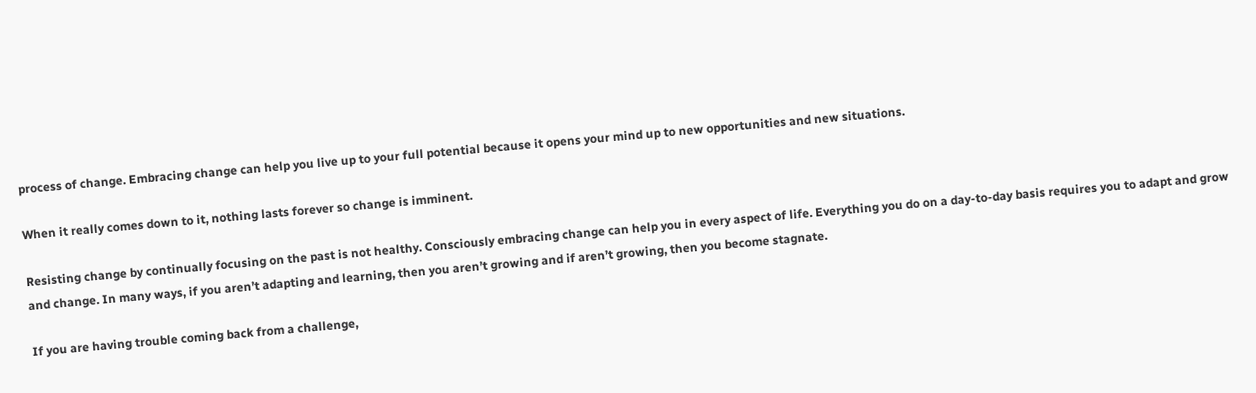process of change. Embracing change can help you live up to your full potential because it opens your mind up to new opportunities and new situations.

When it really comes down to it, nothing lasts forever so change is imminent.

Resisting change by continually focusing on the past is not healthy. Consciously embracing change can help you in every aspect of life. Everything you do on a day-to-day basis requires you to adapt and grow and change. In many ways, if you aren’t adapting and learning, then you aren’t growing and if aren’t growing, then you become stagnate.

If you are having trouble coming back from a challenge,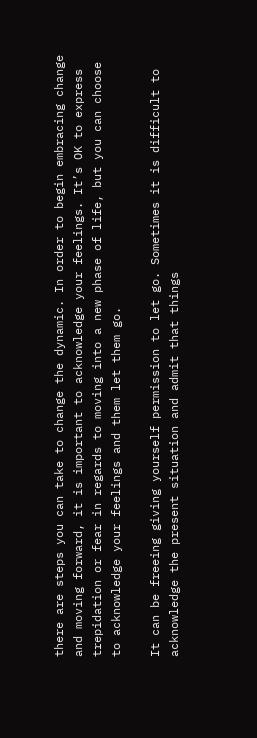there are steps you can take to change the dynamic. In order to begin embracing change and moving forward, it is important to acknowledge your feelings. It’s OK to express trepidation or fear in regards to moving into a new phase of life, but you can choose to acknowledge your feelings and them let them go.

It can be freeing giving yourself permission to let go. Sometimes it is difficult to acknowledge the present situation and admit that things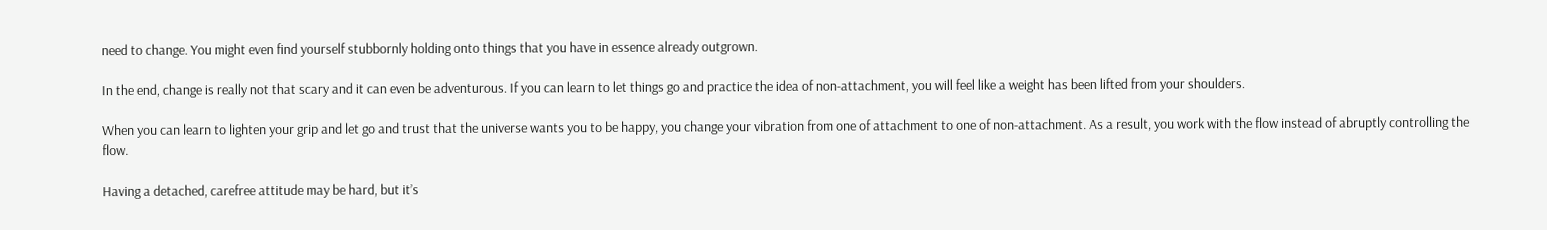need to change. You might even find yourself stubbornly holding onto things that you have in essence already outgrown.

In the end, change is really not that scary and it can even be adventurous. If you can learn to let things go and practice the idea of non-attachment, you will feel like a weight has been lifted from your shoulders.

When you can learn to lighten your grip and let go and trust that the universe wants you to be happy, you change your vibration from one of attachment to one of non-attachment. As a result, you work with the flow instead of abruptly controlling the flow.

Having a detached, carefree attitude may be hard, but it’s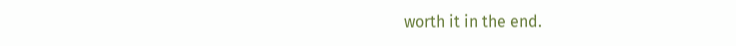worth it in the end.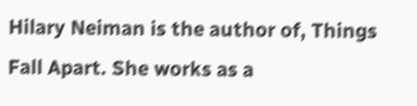Hilary Neiman is the author of, Things Fall Apart. She works as a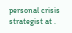personal crisis strategist at .